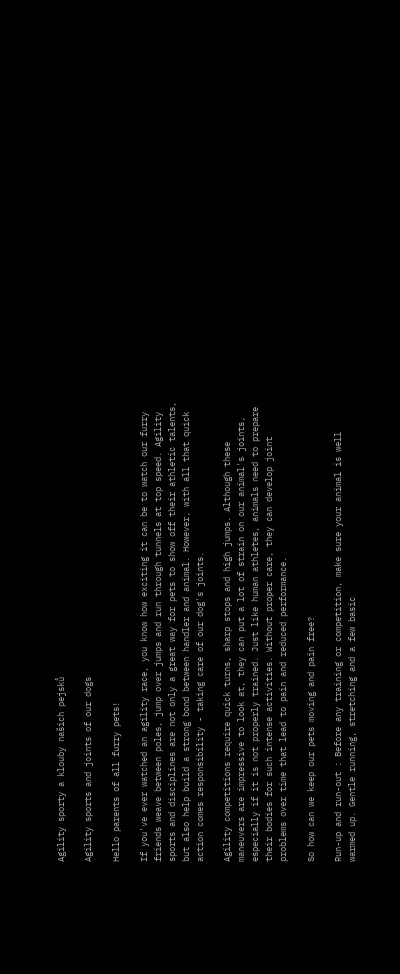Agility sporty a klouby našich pejsků

Agility sports and joints of our dogs

Hello parents of all furry pets!

If you've ever watched an agility race, you know how exciting it can be to watch our furry friends weave between poles, jump over jumps and run through tunnels at top speed. Agility sports and disciplines are not only a great way for pets to show off their athletic talents, but also help build a strong bond between handler and animal. However, with all that quick action comes responsibility - taking care of our dog's joints.

Agility competitions require quick turns, sharp stops and high jumps. Although these maneuvers are impressive to look at, they can put a lot of strain on our animal's joints, especially if it is not properly trained. Just like human athletes, animals need to prepare their bodies for such intense activities. Without proper care, they can develop joint problems over time that lead to pain and reduced performance.

So how can we keep our pets moving and pain free?

Run-up and run-out : Before any training or competition, make sure your animal is well warmed up. Gentle running, stretching and a few basic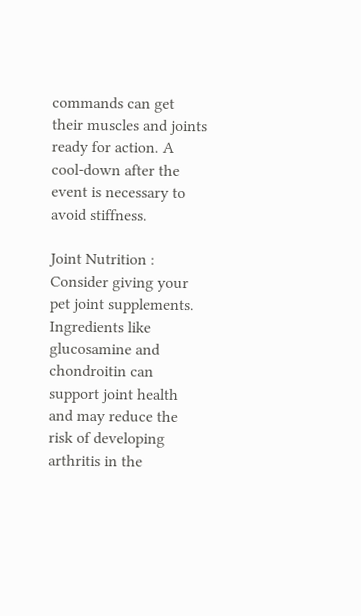commands can get their muscles and joints ready for action. A cool-down after the event is necessary to avoid stiffness.

Joint Nutrition : Consider giving your pet joint supplements. Ingredients like glucosamine and chondroitin can support joint health and may reduce the risk of developing arthritis in the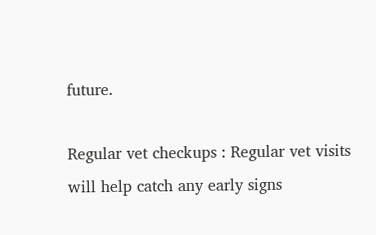future.

Regular vet checkups : Regular vet visits will help catch any early signs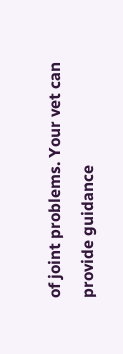of joint problems. Your vet can provide guidance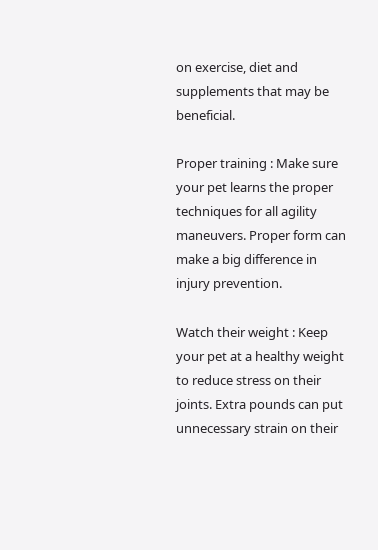on exercise, diet and supplements that may be beneficial.

Proper training : Make sure your pet learns the proper techniques for all agility maneuvers. Proper form can make a big difference in injury prevention.

Watch their weight : Keep your pet at a healthy weight to reduce stress on their joints. Extra pounds can put unnecessary strain on their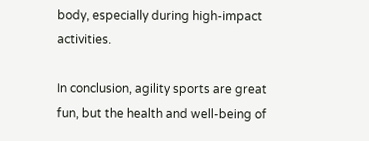body, especially during high-impact activities.

In conclusion, agility sports are great fun, but the health and well-being of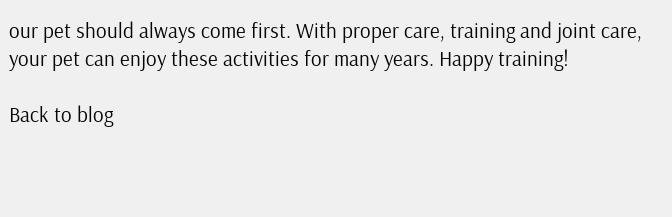our pet should always come first. With proper care, training and joint care, your pet can enjoy these activities for many years. Happy training!

Back to blog